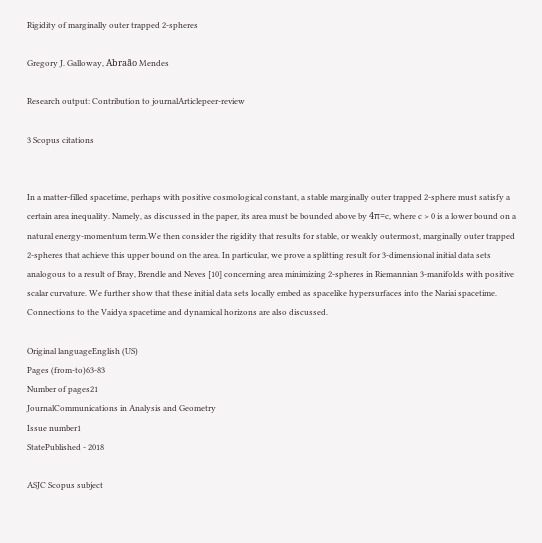Rigidity of marginally outer trapped 2-spheres

Gregory J. Galloway, Abraão Mendes

Research output: Contribution to journalArticlepeer-review

3 Scopus citations


In a matter-filled spacetime, perhaps with positive cosmological constant, a stable marginally outer trapped 2-sphere must satisfy a certain area inequality. Namely, as discussed in the paper, its area must be bounded above by 4π=c, where c > 0 is a lower bound on a natural energy-momentum term.We then consider the rigidity that results for stable, or weakly outermost, marginally outer trapped 2-spheres that achieve this upper bound on the area. In particular, we prove a splitting result for 3-dimensional initial data sets analogous to a result of Bray, Brendle and Neves [10] concerning area minimizing 2-spheres in Riemannian 3-manifolds with positive scalar curvature. We further show that these initial data sets locally embed as spacelike hypersurfaces into the Nariai spacetime. Connections to the Vaidya spacetime and dynamical horizons are also discussed.

Original languageEnglish (US)
Pages (from-to)63-83
Number of pages21
JournalCommunications in Analysis and Geometry
Issue number1
StatePublished - 2018

ASJC Scopus subject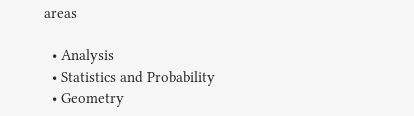areas

  • Analysis
  • Statistics and Probability
  • Geometry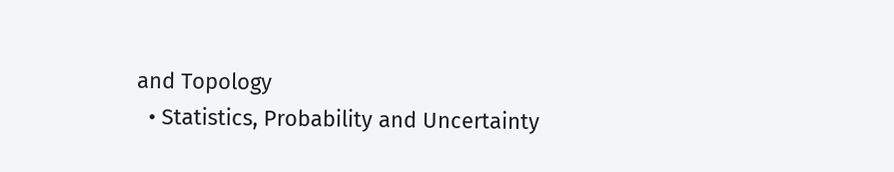and Topology
  • Statistics, Probability and Uncertainty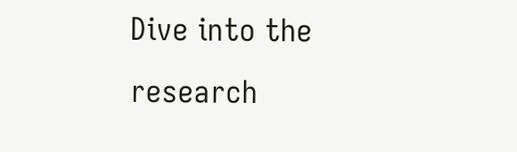Dive into the research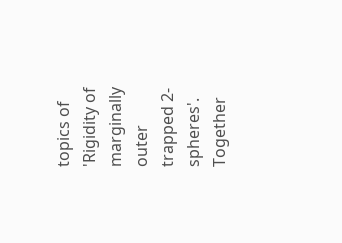topics of 'Rigidity of marginally outer trapped 2-spheres'. Together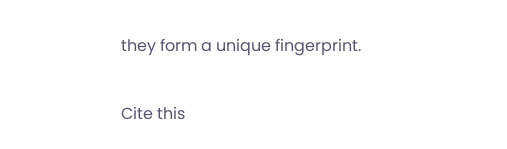they form a unique fingerprint.

Cite this